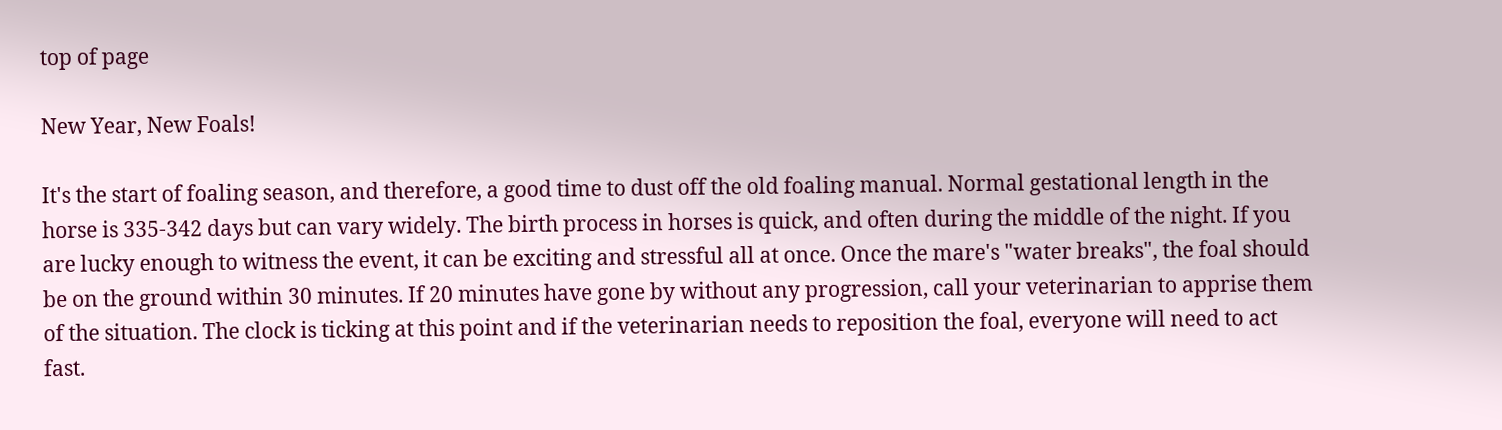top of page

New Year, New Foals!

It's the start of foaling season, and therefore, a good time to dust off the old foaling manual. Normal gestational length in the horse is 335-342 days but can vary widely. The birth process in horses is quick, and often during the middle of the night. If you are lucky enough to witness the event, it can be exciting and stressful all at once. Once the mare's "water breaks", the foal should be on the ground within 30 minutes. If 20 minutes have gone by without any progression, call your veterinarian to apprise them of the situation. The clock is ticking at this point and if the veterinarian needs to reposition the foal, everyone will need to act fast.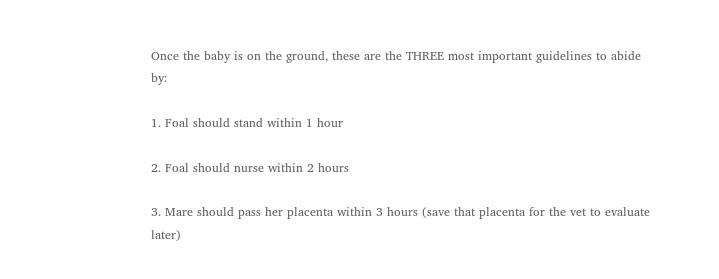Once the baby is on the ground, these are the THREE most important guidelines to abide by:

1. Foal should stand within 1 hour

2. Foal should nurse within 2 hours

3. Mare should pass her placenta within 3 hours (save that placenta for the vet to evaluate later)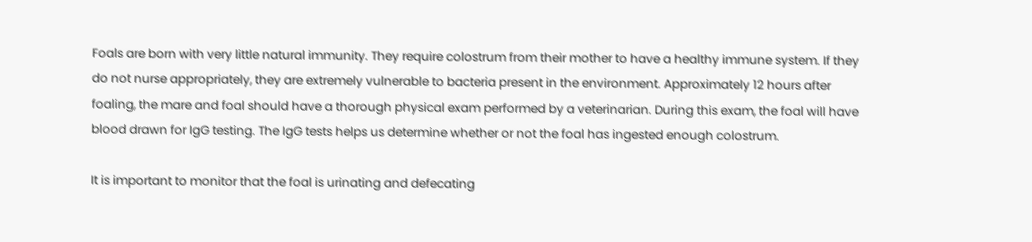Foals are born with very little natural immunity. They require colostrum from their mother to have a healthy immune system. If they do not nurse appropriately, they are extremely vulnerable to bacteria present in the environment. Approximately 12 hours after foaling, the mare and foal should have a thorough physical exam performed by a veterinarian. During this exam, the foal will have blood drawn for IgG testing. The IgG tests helps us determine whether or not the foal has ingested enough colostrum.

It is important to monitor that the foal is urinating and defecating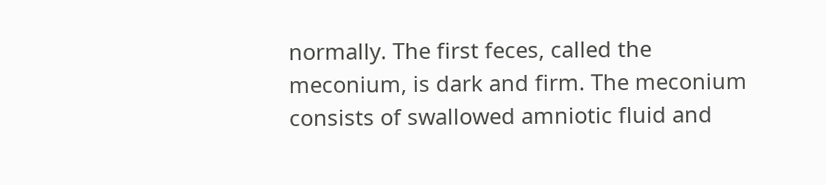normally. The first feces, called the meconium, is dark and firm. The meconium consists of swallowed amniotic fluid and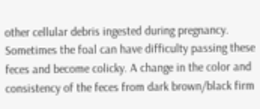other cellular debris ingested during pregnancy. Sometimes the foal can have difficulty passing these feces and become colicky. A change in the color and consistency of the feces from dark brown/black firm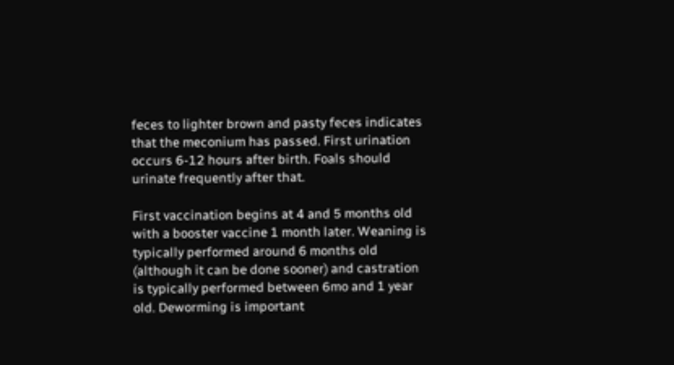feces to lighter brown and pasty feces indicates that the meconium has passed. First urination occurs 6-12 hours after birth. Foals should urinate frequently after that.

First vaccination begins at 4 and 5 months old with a booster vaccine 1 month later. Weaning is typically performed around 6 months old (although it can be done sooner) and castration is typically performed between 6mo and 1 year old. Deworming is important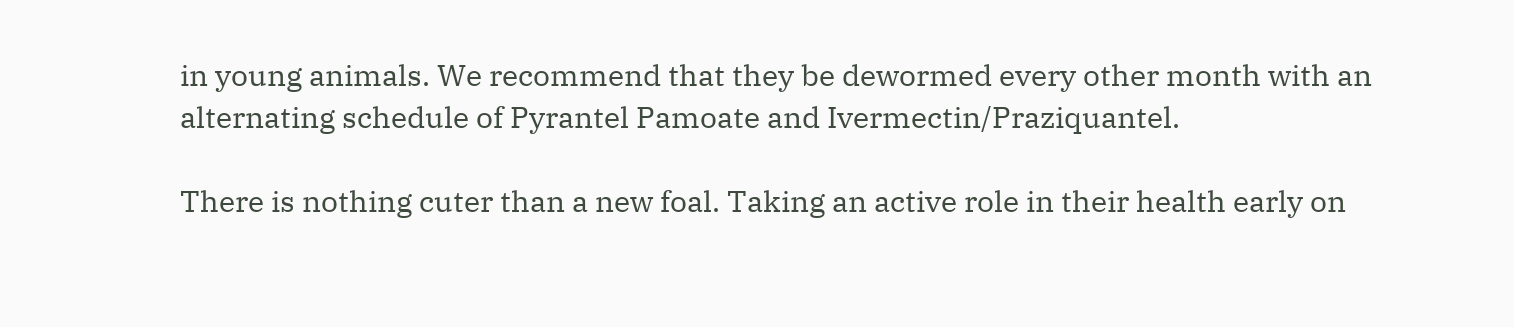in young animals. We recommend that they be dewormed every other month with an alternating schedule of Pyrantel Pamoate and Ivermectin/Praziquantel.

There is nothing cuter than a new foal. Taking an active role in their health early on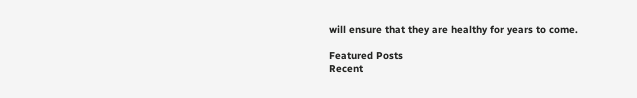will ensure that they are healthy for years to come.

Featured Posts
Recent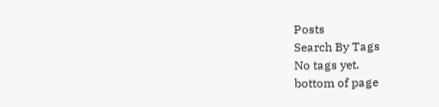Posts
Search By Tags
No tags yet.
bottom of page